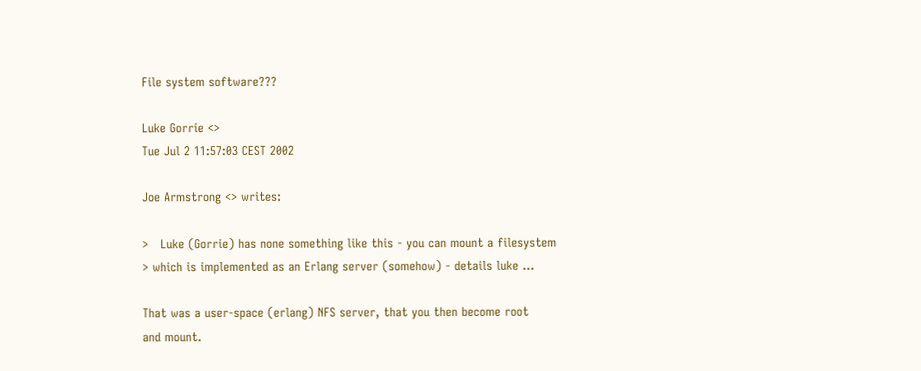File system software???

Luke Gorrie <>
Tue Jul 2 11:57:03 CEST 2002

Joe Armstrong <> writes:

>   Luke (Gorrie) has none something like this - you can mount a filesystem
> which is implemented as an Erlang server (somehow) - details luke ...

That was a user-space (erlang) NFS server, that you then become root
and mount.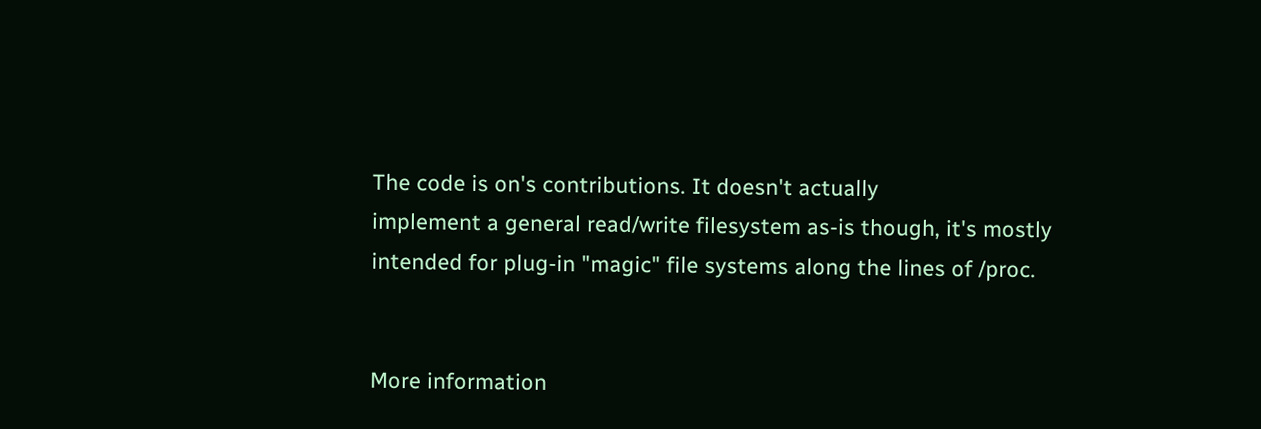The code is on's contributions. It doesn't actually
implement a general read/write filesystem as-is though, it's mostly
intended for plug-in "magic" file systems along the lines of /proc.


More information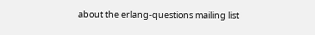about the erlang-questions mailing list